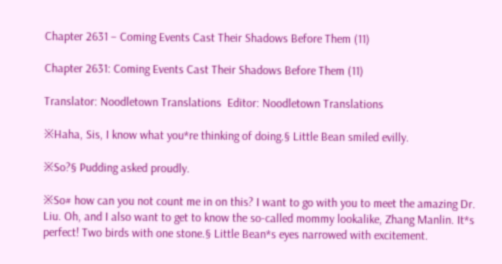Chapter 2631 – Coming Events Cast Their Shadows Before Them (11)

Chapter 2631: Coming Events Cast Their Shadows Before Them (11)

Translator: Noodletown Translations  Editor: Noodletown Translations

※Haha, Sis, I know what you*re thinking of doing.§ Little Bean smiled evilly.

※So?§ Pudding asked proudly.

※So# how can you not count me in on this? I want to go with you to meet the amazing Dr. Liu. Oh, and I also want to get to know the so-called mommy lookalike, Zhang Manlin. It*s perfect! Two birds with one stone.§ Little Bean*s eyes narrowed with excitement.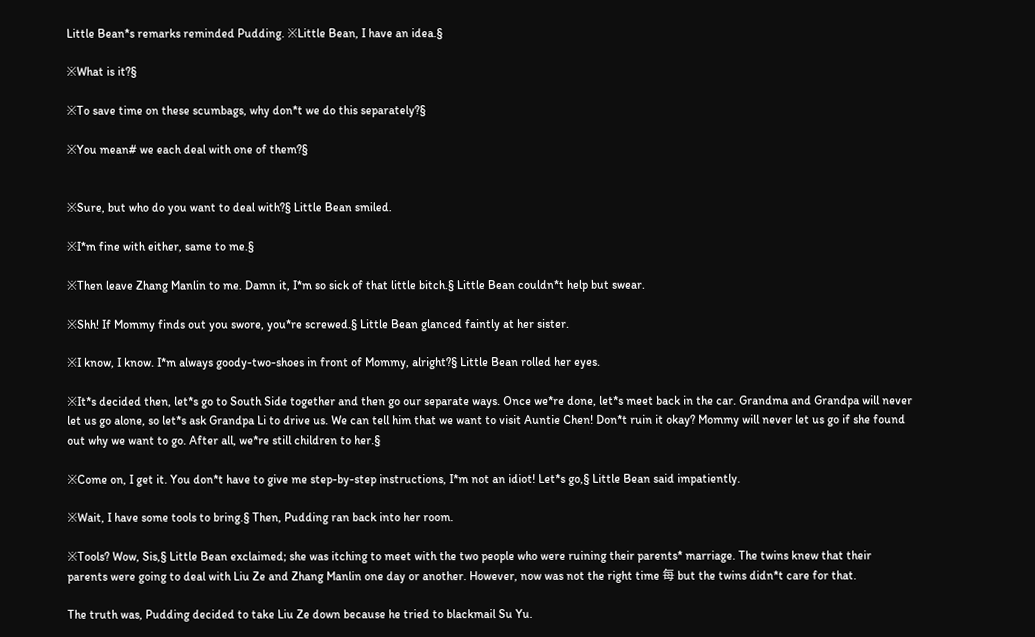Little Bean*s remarks reminded Pudding. ※Little Bean, I have an idea.§

※What is it?§

※To save time on these scumbags, why don*t we do this separately?§

※You mean# we each deal with one of them?§


※Sure, but who do you want to deal with?§ Little Bean smiled.

※I*m fine with either, same to me.§

※Then leave Zhang Manlin to me. Damn it, I*m so sick of that little bitch.§ Little Bean couldn*t help but swear.

※Shh! If Mommy finds out you swore, you*re screwed.§ Little Bean glanced faintly at her sister.

※I know, I know. I*m always goody-two-shoes in front of Mommy, alright?§ Little Bean rolled her eyes.

※It*s decided then, let*s go to South Side together and then go our separate ways. Once we*re done, let*s meet back in the car. Grandma and Grandpa will never let us go alone, so let*s ask Grandpa Li to drive us. We can tell him that we want to visit Auntie Chen! Don*t ruin it okay? Mommy will never let us go if she found out why we want to go. After all, we*re still children to her.§

※Come on, I get it. You don*t have to give me step-by-step instructions, I*m not an idiot! Let*s go,§ Little Bean said impatiently.

※Wait, I have some tools to bring.§ Then, Pudding ran back into her room.

※Tools? Wow, Sis,§ Little Bean exclaimed; she was itching to meet with the two people who were ruining their parents* marriage. The twins knew that their parents were going to deal with Liu Ze and Zhang Manlin one day or another. However, now was not the right time 每 but the twins didn*t care for that.

The truth was, Pudding decided to take Liu Ze down because he tried to blackmail Su Yu.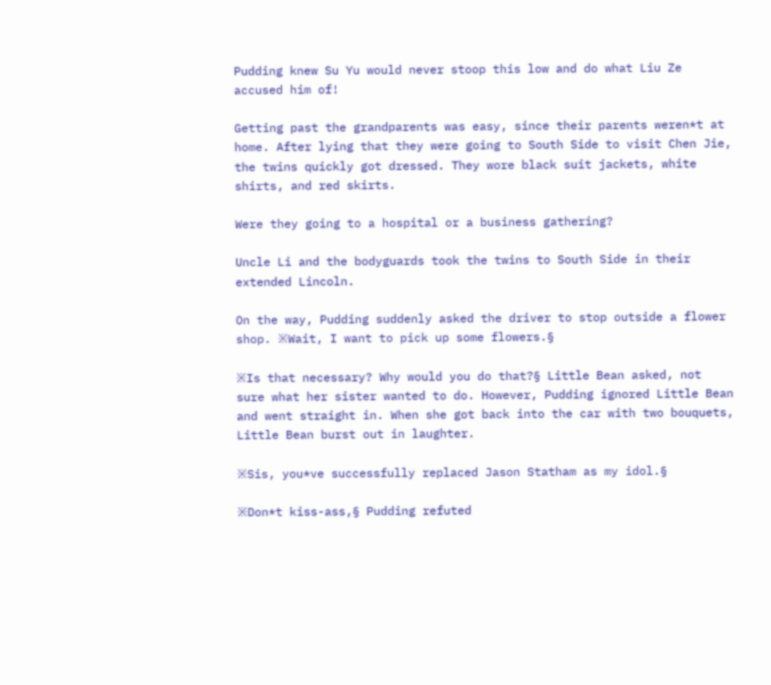Pudding knew Su Yu would never stoop this low and do what Liu Ze accused him of!

Getting past the grandparents was easy, since their parents weren*t at home. After lying that they were going to South Side to visit Chen Jie, the twins quickly got dressed. They wore black suit jackets, white shirts, and red skirts.

Were they going to a hospital or a business gathering?

Uncle Li and the bodyguards took the twins to South Side in their extended Lincoln.

On the way, Pudding suddenly asked the driver to stop outside a flower shop. ※Wait, I want to pick up some flowers.§

※Is that necessary? Why would you do that?§ Little Bean asked, not sure what her sister wanted to do. However, Pudding ignored Little Bean and went straight in. When she got back into the car with two bouquets, Little Bean burst out in laughter.

※Sis, you*ve successfully replaced Jason Statham as my idol.§

※Don*t kiss-ass,§ Pudding refuted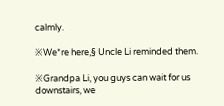calmly.

※We*re here,§ Uncle Li reminded them.

※Grandpa Li, you guys can wait for us downstairs, we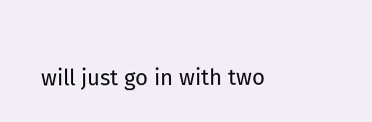will just go in with two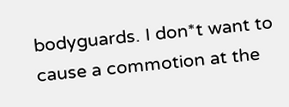bodyguards. I don*t want to cause a commotion at the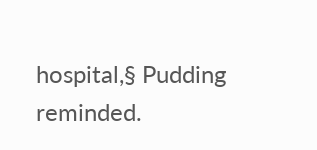hospital,§ Pudding reminded.